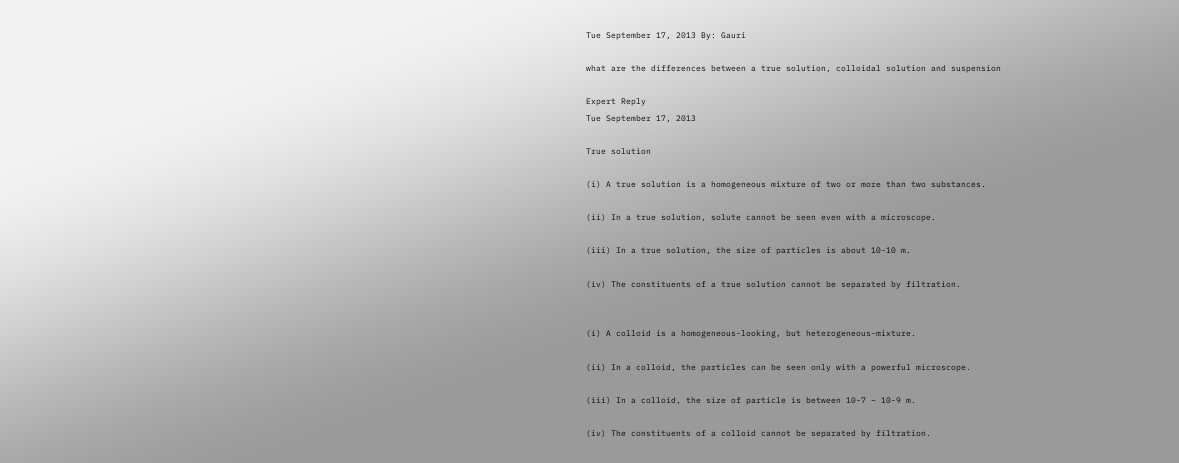Tue September 17, 2013 By: Gauri

what are the differences between a true solution, colloidal solution and suspension

Expert Reply
Tue September 17, 2013

True solution

(i) A true solution is a homogeneous mixture of two or more than two substances.

(ii) In a true solution, solute cannot be seen even with a microscope.

(iii) In a true solution, the size of particles is about 10-10 m.

(iv) The constituents of a true solution cannot be separated by filtration.


(i) A colloid is a homogeneous-looking, but heterogeneous-mixture.

(ii) In a colloid, the particles can be seen only with a powerful microscope.

(iii) In a colloid, the size of particle is between 10-7 – 10-9 m.

(iv) The constituents of a colloid cannot be separated by filtration.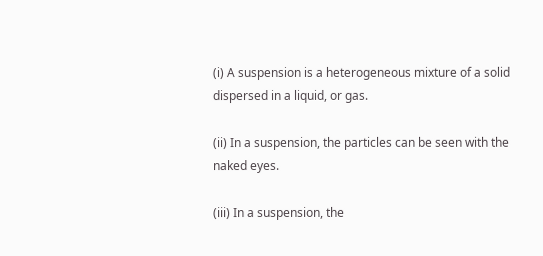(i) A suspension is a heterogeneous mixture of a solid dispersed in a liquid, or gas.

(ii) In a suspension, the particles can be seen with the naked eyes.

(iii) In a suspension, the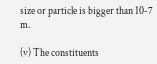size or particle is bigger than 10-7 m.

(v) The constituents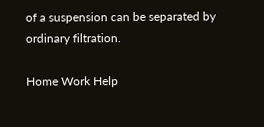of a suspension can be separated by ordinary filtration.

Home Work Help